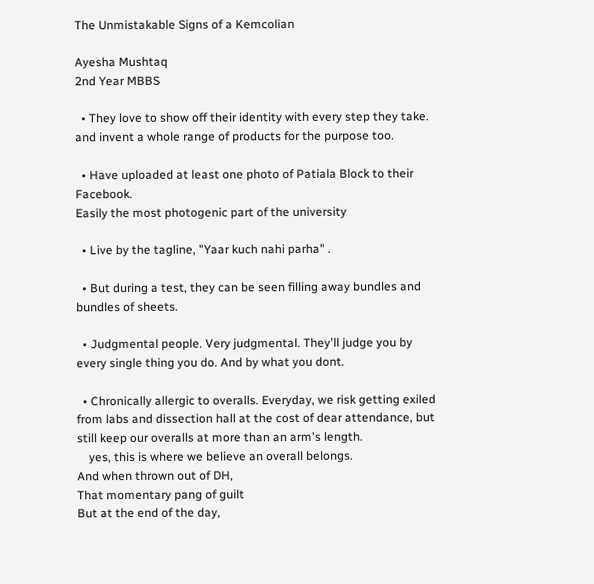The Unmistakable Signs of a Kemcolian

Ayesha Mushtaq
2nd Year MBBS

  • They love to show off their identity with every step they take.
and invent a whole range of products for the purpose too.

  • Have uploaded at least one photo of Patiala Block to their Facebook.
Easily the most photogenic part of the university

  • Live by the tagline, "Yaar kuch nahi parha" .

  • But during a test, they can be seen filling away bundles and bundles of sheets.

  • Judgmental people. Very judgmental. They'll judge you by every single thing you do. And by what you dont.

  • Chronically allergic to overalls. Everyday, we risk getting exiled from labs and dissection hall at the cost of dear attendance, but still keep our overalls at more than an arm's length.
    yes, this is where we believe an overall belongs.
And when thrown out of DH,
That momentary pang of guilt
But at the end of the day,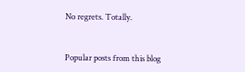No regrets. Totally.


Popular posts from this blog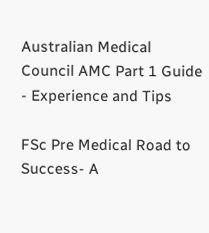Australian Medical Council AMC Part 1 Guide - Experience and Tips

FSc Pre Medical Road to Success- A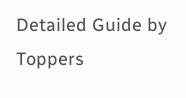Detailed Guide by Toppers